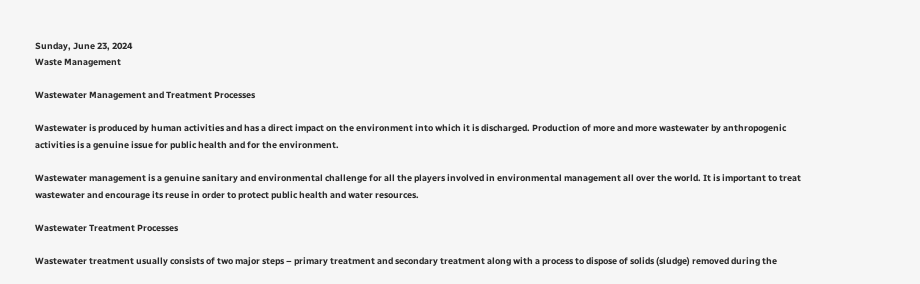Sunday, June 23, 2024
Waste Management

Wastewater Management and Treatment Processes

Wastewater is produced by human activities and has a direct impact on the environment into which it is discharged. Production of more and more wastewater by anthropogenic activities is a genuine issue for public health and for the environment.

Wastewater management is a genuine sanitary and environmental challenge for all the players involved in environmental management all over the world. It is important to treat wastewater and encourage its reuse in order to protect public health and water resources.

Wastewater Treatment Processes

Wastewater treatment usually consists of two major steps – primary treatment and secondary treatment along with a process to dispose of solids (sludge) removed during the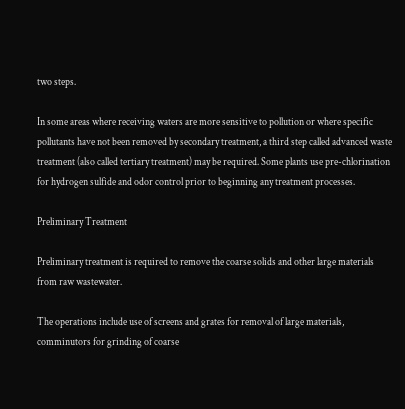two steps.

In some areas where receiving waters are more sensitive to pollution or where specific pollutants have not been removed by secondary treatment, a third step called advanced waste treatment (also called tertiary treatment) may be required. Some plants use pre-chlorination for hydrogen sulfide and odor control prior to beginning any treatment processes.

Preliminary Treatment

Preliminary treatment is required to remove the coarse solids and other large materials from raw wastewater.

The operations include use of screens and grates for removal of large materials, comminutors for grinding of coarse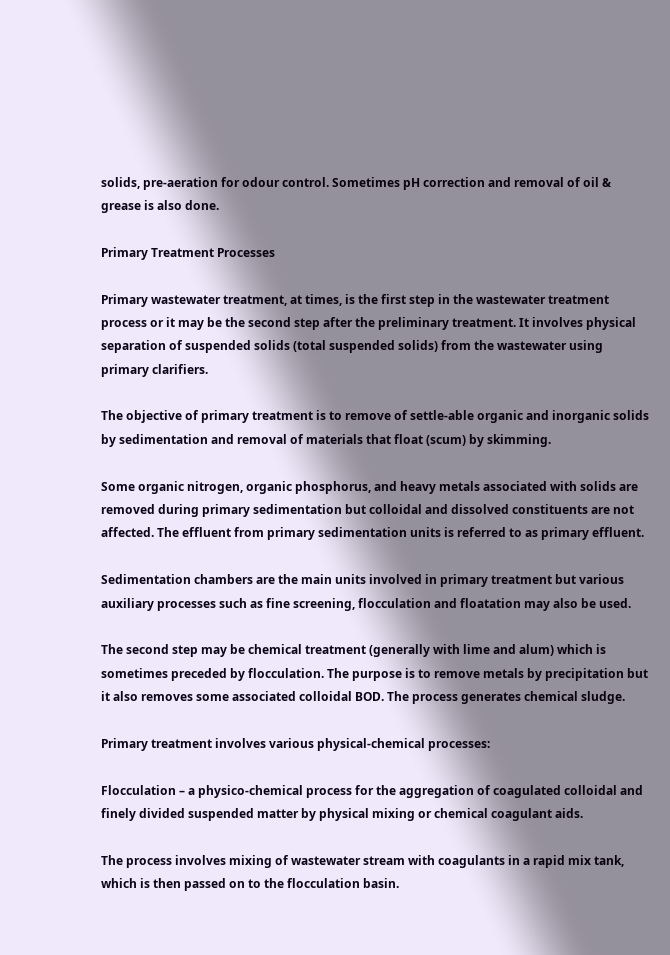solids, pre-aeration for odour control. Sometimes pH correction and removal of oil & grease is also done.

Primary Treatment Processes

Primary wastewater treatment, at times, is the first step in the wastewater treatment process or it may be the second step after the preliminary treatment. It involves physical separation of suspended solids (total suspended solids) from the wastewater using primary clarifiers.

The objective of primary treatment is to remove of settle-able organic and inorganic solids by sedimentation and removal of materials that float (scum) by skimming.

Some organic nitrogen, organic phosphorus, and heavy metals associated with solids are removed during primary sedimentation but colloidal and dissolved constituents are not affected. The effluent from primary sedimentation units is referred to as primary effluent.

Sedimentation chambers are the main units involved in primary treatment but various auxiliary processes such as fine screening, flocculation and floatation may also be used.

The second step may be chemical treatment (generally with lime and alum) which is sometimes preceded by flocculation. The purpose is to remove metals by precipitation but it also removes some associated colloidal BOD. The process generates chemical sludge.

Primary treatment involves various physical-chemical processes:

Flocculation – a physico-chemical process for the aggregation of coagulated colloidal and finely divided suspended matter by physical mixing or chemical coagulant aids.

The process involves mixing of wastewater stream with coagulants in a rapid mix tank, which is then passed on to the flocculation basin.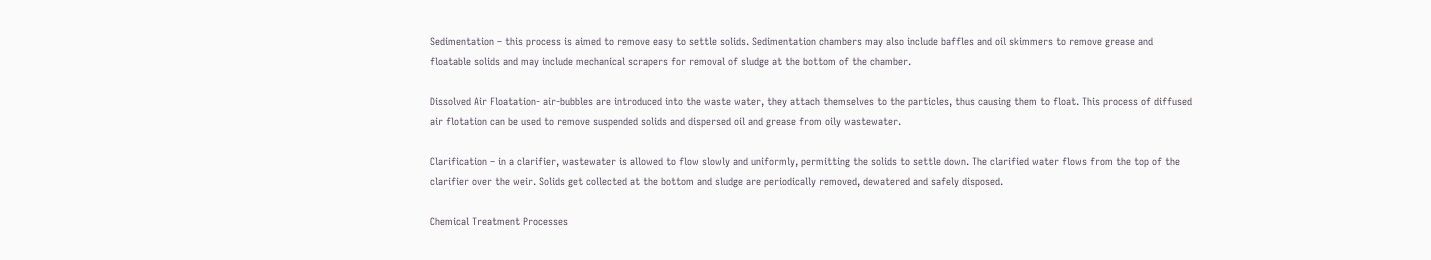Sedimentation – this process is aimed to remove easy to settle solids. Sedimentation chambers may also include baffles and oil skimmers to remove grease and floatable solids and may include mechanical scrapers for removal of sludge at the bottom of the chamber.

Dissolved Air Floatation- air-bubbles are introduced into the waste water, they attach themselves to the particles, thus causing them to float. This process of diffused air flotation can be used to remove suspended solids and dispersed oil and grease from oily wastewater.

Clarification – in a clarifier, wastewater is allowed to flow slowly and uniformly, permitting the solids to settle down. The clarified water flows from the top of the clarifier over the weir. Solids get collected at the bottom and sludge are periodically removed, dewatered and safely disposed.

Chemical Treatment Processes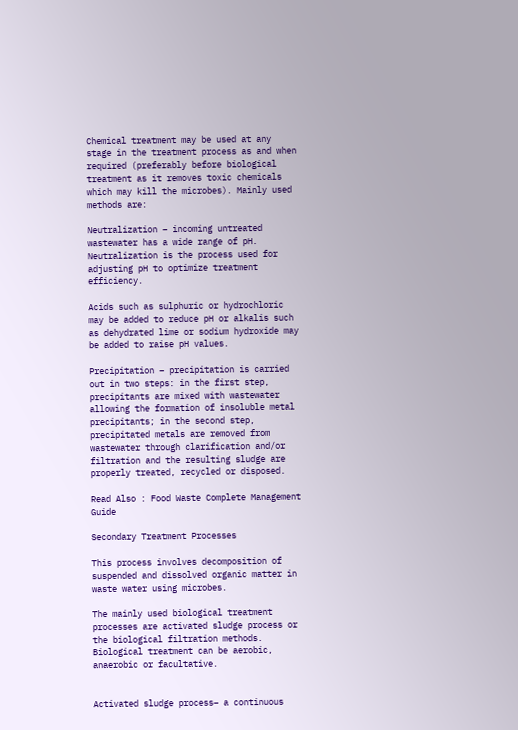Chemical treatment may be used at any stage in the treatment process as and when required (preferably before biological treatment as it removes toxic chemicals which may kill the microbes). Mainly used methods are:

Neutralization – incoming untreated wastewater has a wide range of pH. Neutralization is the process used for adjusting pH to optimize treatment efficiency.

Acids such as sulphuric or hydrochloric may be added to reduce pH or alkalis such as dehydrated lime or sodium hydroxide may be added to raise pH values.

Precipitation – precipitation is carried out in two steps: in the first step, precipitants are mixed with wastewater allowing the formation of insoluble metal precipitants; in the second step, precipitated metals are removed from wastewater through clarification and/or filtration and the resulting sludge are properly treated, recycled or disposed.

Read Also : Food Waste Complete Management Guide

Secondary Treatment Processes

This process involves decomposition of suspended and dissolved organic matter in waste water using microbes.

The mainly used biological treatment processes are activated sludge process or the biological filtration methods. Biological treatment can be aerobic, anaerobic or facultative.


Activated sludge process– a continuous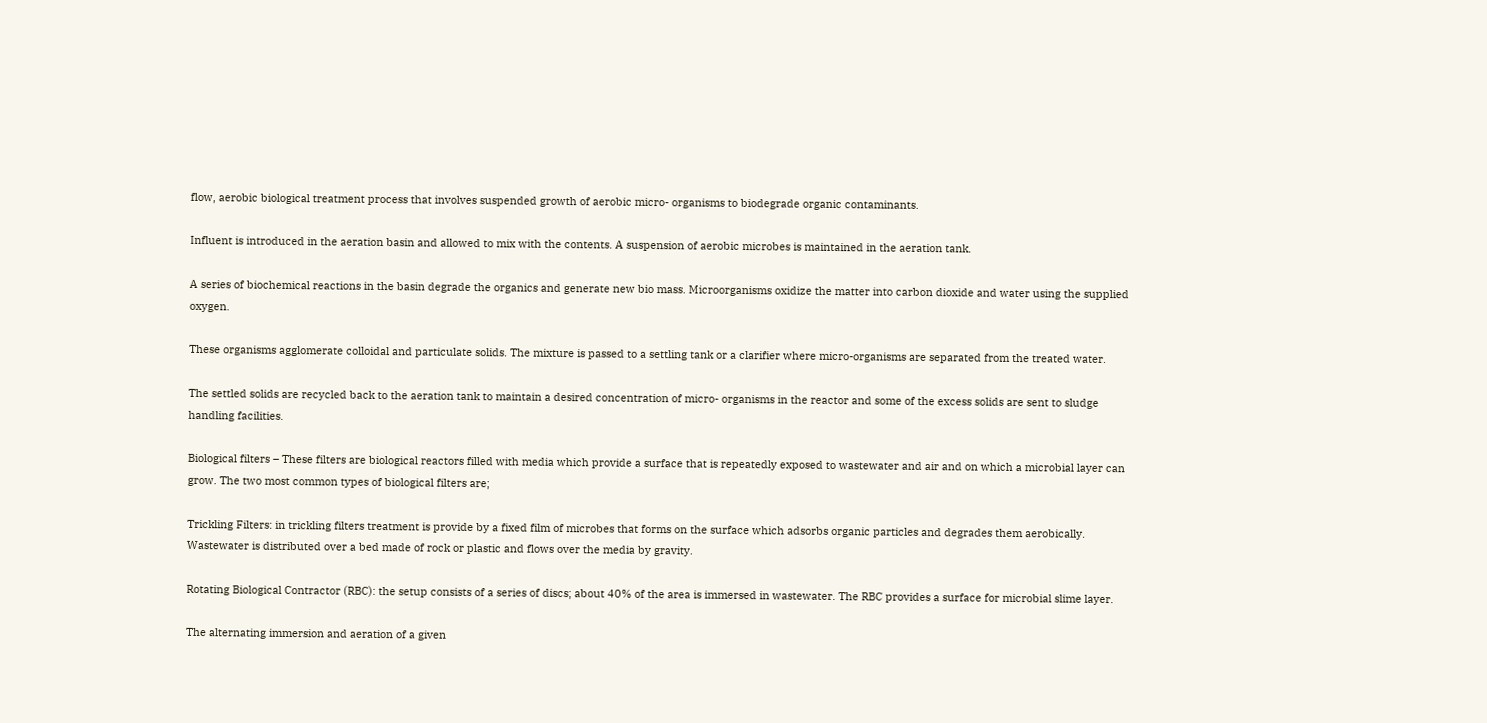flow, aerobic biological treatment process that involves suspended growth of aerobic micro- organisms to biodegrade organic contaminants.

Influent is introduced in the aeration basin and allowed to mix with the contents. A suspension of aerobic microbes is maintained in the aeration tank.

A series of biochemical reactions in the basin degrade the organics and generate new bio mass. Microorganisms oxidize the matter into carbon dioxide and water using the supplied oxygen.

These organisms agglomerate colloidal and particulate solids. The mixture is passed to a settling tank or a clarifier where micro-organisms are separated from the treated water.

The settled solids are recycled back to the aeration tank to maintain a desired concentration of micro- organisms in the reactor and some of the excess solids are sent to sludge handling facilities.

Biological filters – These filters are biological reactors filled with media which provide a surface that is repeatedly exposed to wastewater and air and on which a microbial layer can grow. The two most common types of biological filters are;

Trickling Filters: in trickling filters treatment is provide by a fixed film of microbes that forms on the surface which adsorbs organic particles and degrades them aerobically. Wastewater is distributed over a bed made of rock or plastic and flows over the media by gravity.

Rotating Biological Contractor (RBC): the setup consists of a series of discs; about 40% of the area is immersed in wastewater. The RBC provides a surface for microbial slime layer.

The alternating immersion and aeration of a given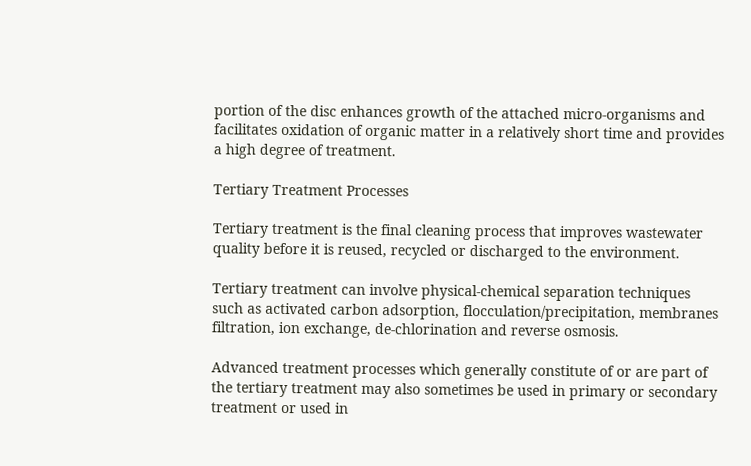portion of the disc enhances growth of the attached micro-organisms and facilitates oxidation of organic matter in a relatively short time and provides a high degree of treatment.

Tertiary Treatment Processes

Tertiary treatment is the final cleaning process that improves wastewater quality before it is reused, recycled or discharged to the environment.

Tertiary treatment can involve physical-chemical separation techniques such as activated carbon adsorption, flocculation/precipitation, membranes filtration, ion exchange, de-chlorination and reverse osmosis.

Advanced treatment processes which generally constitute of or are part of the tertiary treatment may also sometimes be used in primary or secondary treatment or used in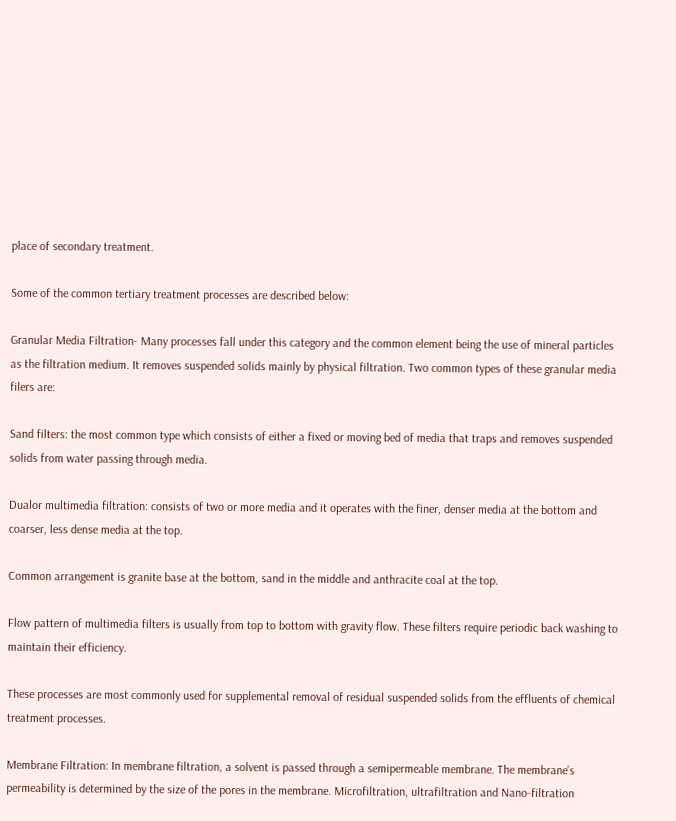place of secondary treatment.

Some of the common tertiary treatment processes are described below:

Granular Media Filtration- Many processes fall under this category and the common element being the use of mineral particles as the filtration medium. It removes suspended solids mainly by physical filtration. Two common types of these granular media filers are:

Sand filters: the most common type which consists of either a fixed or moving bed of media that traps and removes suspended solids from water passing through media.

Dualor multimedia filtration: consists of two or more media and it operates with the finer, denser media at the bottom and coarser, less dense media at the top.

Common arrangement is granite base at the bottom, sand in the middle and anthracite coal at the top.

Flow pattern of multimedia filters is usually from top to bottom with gravity flow. These filters require periodic back washing to maintain their efficiency.

These processes are most commonly used for supplemental removal of residual suspended solids from the effluents of chemical treatment processes.

Membrane Filtration: In membrane filtration, a solvent is passed through a semipermeable membrane. The membrane’s permeability is determined by the size of the pores in the membrane. Microfiltration, ultrafiltration and Nano-filtration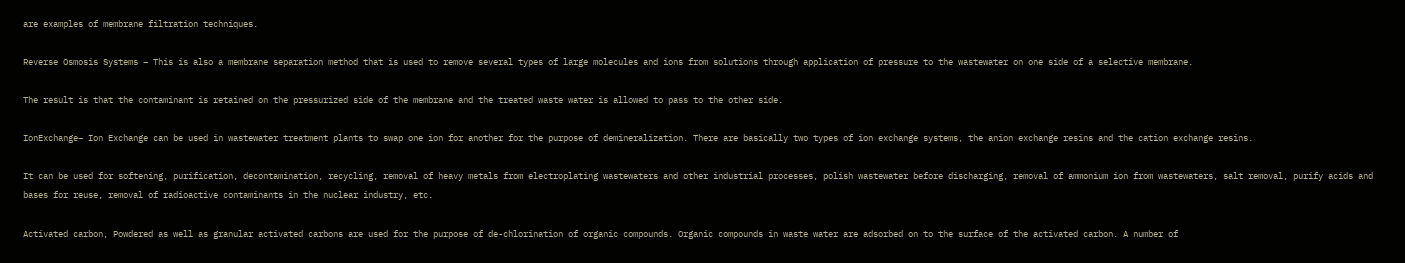are examples of membrane filtration techniques.

Reverse Osmosis Systems – This is also a membrane separation method that is used to remove several types of large molecules and ions from solutions through application of pressure to the wastewater on one side of a selective membrane.

The result is that the contaminant is retained on the pressurized side of the membrane and the treated waste water is allowed to pass to the other side.

IonExchange– Ion Exchange can be used in wastewater treatment plants to swap one ion for another for the purpose of demineralization. There are basically two types of ion exchange systems, the anion exchange resins and the cation exchange resins.

It can be used for softening, purification, decontamination, recycling, removal of heavy metals from electroplating wastewaters and other industrial processes, polish wastewater before discharging, removal of ammonium ion from wastewaters, salt removal, purify acids and bases for reuse, removal of radioactive contaminants in the nuclear industry, etc.

Activated carbon, Powdered as well as granular activated carbons are used for the purpose of de-chlorination of organic compounds. Organic compounds in waste water are adsorbed on to the surface of the activated carbon. A number of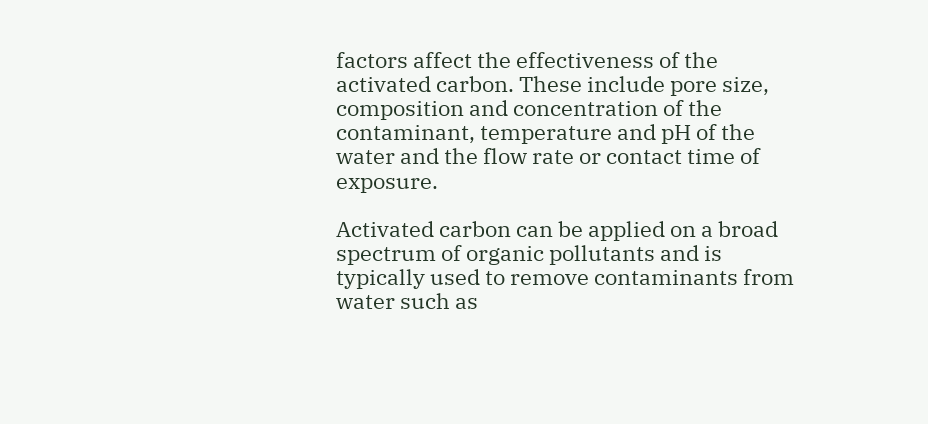factors affect the effectiveness of the activated carbon. These include pore size, composition and concentration of the contaminant, temperature and pH of the water and the flow rate or contact time of exposure.

Activated carbon can be applied on a broad spectrum of organic pollutants and is typically used to remove contaminants from water such as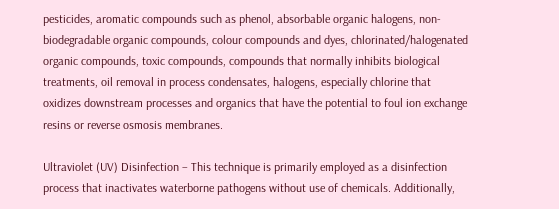pesticides, aromatic compounds such as phenol, absorbable organic halogens, non-biodegradable organic compounds, colour compounds and dyes, chlorinated/halogenated organic compounds, toxic compounds, compounds that normally inhibits biological treatments, oil removal in process condensates, halogens, especially chlorine that oxidizes downstream processes and organics that have the potential to foul ion exchange resins or reverse osmosis membranes.

Ultraviolet (UV) Disinfection – This technique is primarily employed as a disinfection process that inactivates waterborne pathogens without use of chemicals. Additionally,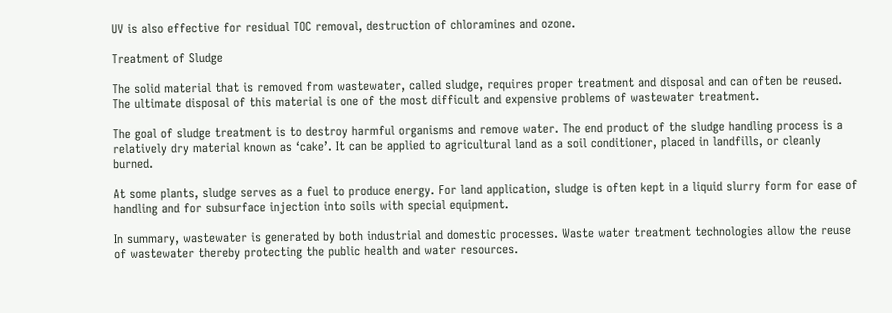UV is also effective for residual TOC removal, destruction of chloramines and ozone.

Treatment of Sludge

The solid material that is removed from wastewater, called sludge, requires proper treatment and disposal and can often be reused. The ultimate disposal of this material is one of the most difficult and expensive problems of wastewater treatment.

The goal of sludge treatment is to destroy harmful organisms and remove water. The end product of the sludge handling process is a relatively dry material known as ‘cake’. It can be applied to agricultural land as a soil conditioner, placed in landfills, or cleanly burned.

At some plants, sludge serves as a fuel to produce energy. For land application, sludge is often kept in a liquid slurry form for ease of handling and for subsurface injection into soils with special equipment.

In summary, wastewater is generated by both industrial and domestic processes. Waste water treatment technologies allow the reuse of wastewater thereby protecting the public health and water resources.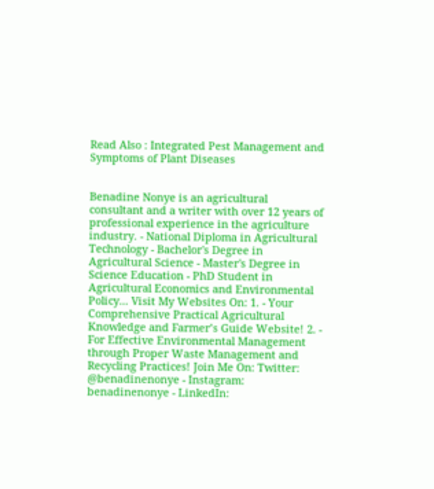Read Also : Integrated Pest Management and Symptoms of Plant Diseases


Benadine Nonye is an agricultural consultant and a writer with over 12 years of professional experience in the agriculture industry. - National Diploma in Agricultural Technology - Bachelor's Degree in Agricultural Science - Master's Degree in Science Education - PhD Student in Agricultural Economics and Environmental Policy... Visit My Websites On: 1. - Your Comprehensive Practical Agricultural Knowledge and Farmer’s Guide Website! 2. - For Effective Environmental Management through Proper Waste Management and Recycling Practices! Join Me On: Twitter: @benadinenonye - Instagram: benadinenonye - LinkedIn: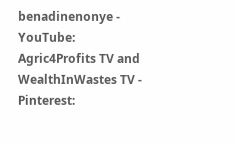benadinenonye - YouTube: Agric4Profits TV and WealthInWastes TV - Pinterest: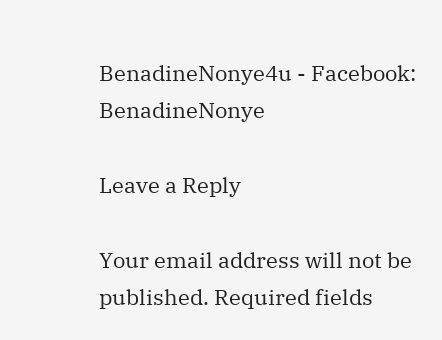BenadineNonye4u - Facebook: BenadineNonye

Leave a Reply

Your email address will not be published. Required fields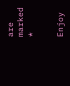are marked *


Enjoy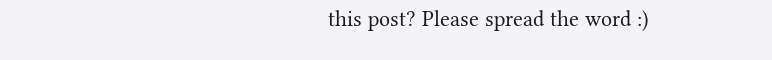this post? Please spread the word :)